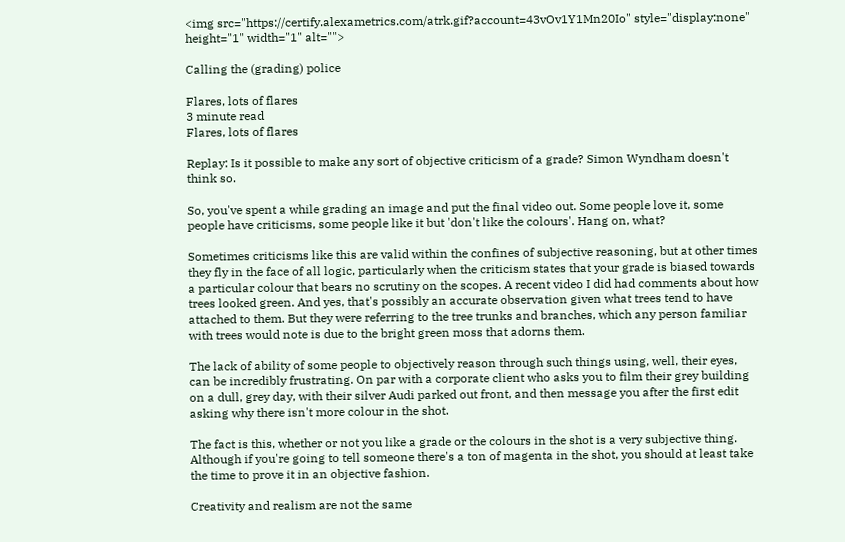<img src="https://certify.alexametrics.com/atrk.gif?account=43vOv1Y1Mn20Io" style="display:none" height="1" width="1" alt="">

Calling the (grading) police

Flares, lots of flares
3 minute read
Flares, lots of flares

Replay: Is it possible to make any sort of objective criticism of a grade? Simon Wyndham doesn't think so.

So, you've spent a while grading an image and put the final video out. Some people love it, some people have criticisms, some people like it but 'don't like the colours'. Hang on, what?

Sometimes criticisms like this are valid within the confines of subjective reasoning, but at other times they fly in the face of all logic, particularly when the criticism states that your grade is biased towards a particular colour that bears no scrutiny on the scopes. A recent video I did had comments about how trees looked green. And yes, that's possibly an accurate observation given what trees tend to have attached to them. But they were referring to the tree trunks and branches, which any person familiar with trees would note is due to the bright green moss that adorns them.

The lack of ability of some people to objectively reason through such things using, well, their eyes, can be incredibly frustrating. On par with a corporate client who asks you to film their grey building on a dull, grey day, with their silver Audi parked out front, and then message you after the first edit asking why there isn't more colour in the shot.

The fact is this, whether or not you like a grade or the colours in the shot is a very subjective thing. Although if you're going to tell someone there's a ton of magenta in the shot, you should at least take the time to prove it in an objective fashion.

Creativity and realism are not the same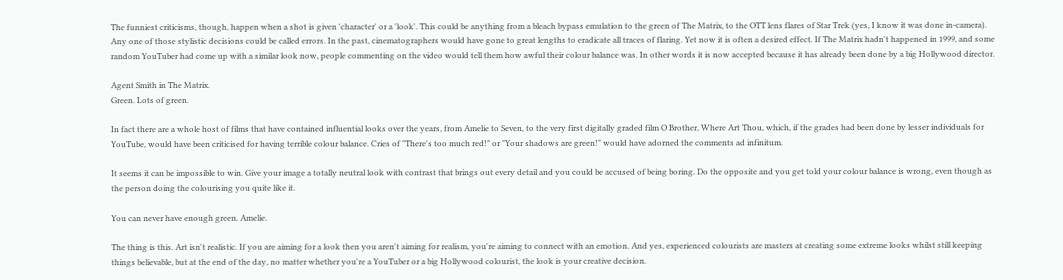The funniest criticisms, though, happen when a shot is given 'character' or a 'look'. This could be anything from a bleach bypass emulation to the green of The Matrix, to the OTT lens flares of Star Trek (yes, I know it was done in-camera). Any one of those stylistic decisions could be called errors. In the past, cinematographers would have gone to great lengths to eradicate all traces of flaring. Yet now it is often a desired effect. If The Matrix hadn't happened in 1999, and some random YouTuber had come up with a similar look now, people commenting on the video would tell them how awful their colour balance was. In other words it is now accepted because it has already been done by a big Hollywood director.

Agent Smith in The Matrix.
Green. Lots of green.

In fact there are a whole host of films that have contained influential looks over the years, from Amelie to Seven, to the very first digitally graded film O Brother, Where Art Thou, which, if the grades had been done by lesser individuals for YouTube, would have been criticised for having terrible colour balance. Cries of "There's too much red!" or "Your shadows are green!" would have adorned the comments ad infinitum.

It seems it can be impossible to win. Give your image a totally neutral look with contrast that brings out every detail and you could be accused of being boring. Do the opposite and you get told your colour balance is wrong, even though as the person doing the colourising you quite like it.

You can never have enough green. Amelie.

The thing is this. Art isn't realistic. If you are aiming for a look then you aren't aiming for realism, you're aiming to connect with an emotion. And yes, experienced colourists are masters at creating some extreme looks whilst still keeping things believable, but at the end of the day, no matter whether you're a YouTuber or a big Hollywood colourist, the look is your creative decision.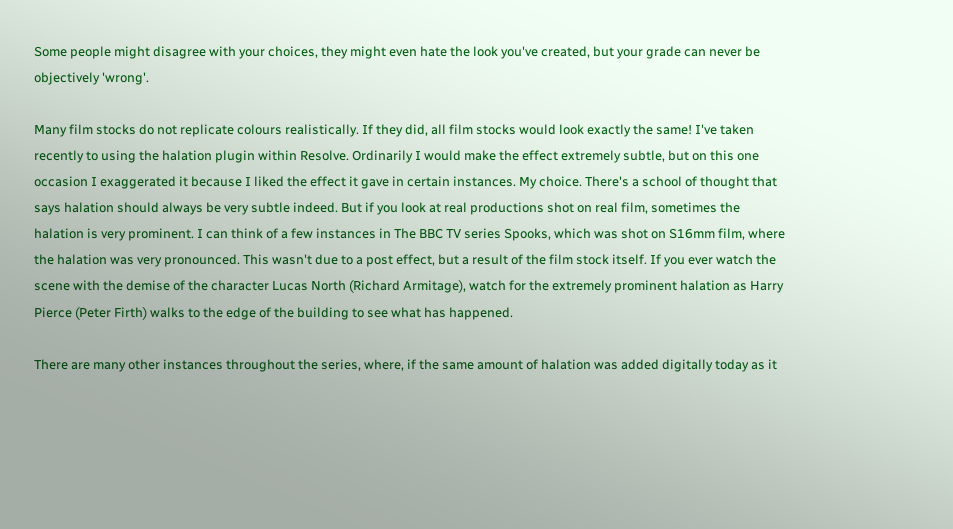Some people might disagree with your choices, they might even hate the look you've created, but your grade can never be objectively 'wrong'.

Many film stocks do not replicate colours realistically. If they did, all film stocks would look exactly the same! I've taken recently to using the halation plugin within Resolve. Ordinarily I would make the effect extremely subtle, but on this one occasion I exaggerated it because I liked the effect it gave in certain instances. My choice. There's a school of thought that says halation should always be very subtle indeed. But if you look at real productions shot on real film, sometimes the halation is very prominent. I can think of a few instances in The BBC TV series Spooks, which was shot on S16mm film, where the halation was very pronounced. This wasn't due to a post effect, but a result of the film stock itself. If you ever watch the scene with the demise of the character Lucas North (Richard Armitage), watch for the extremely prominent halation as Harry Pierce (Peter Firth) walks to the edge of the building to see what has happened.

There are many other instances throughout the series, where, if the same amount of halation was added digitally today as it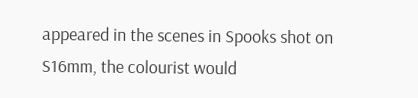appeared in the scenes in Spooks shot on S16mm, the colourist would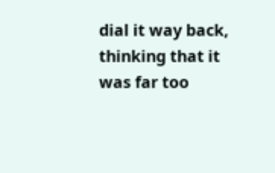dial it way back, thinking that it was far too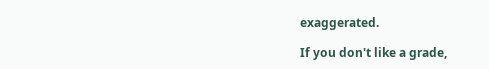exaggerated.

If you don't like a grade,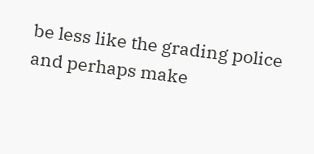be less like the grading police and perhaps make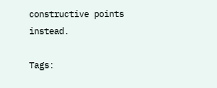constructive points instead.

Tags: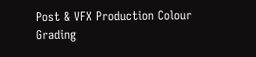Post & VFX Production Colour Grading